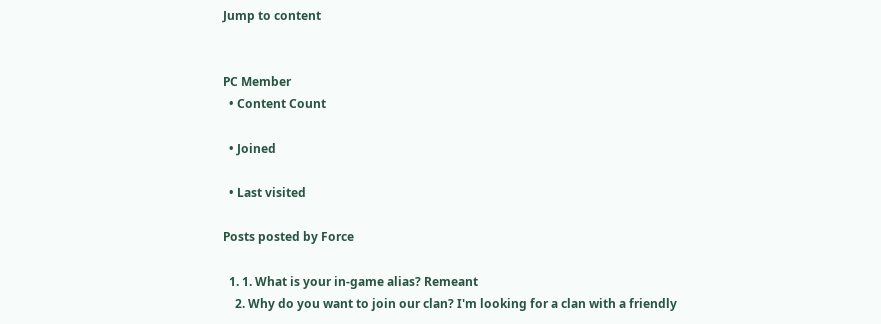Jump to content


PC Member
  • Content Count

  • Joined

  • Last visited

Posts posted by Force

  1. 1. What is your in-game alias? Remeant
    2. Why do you want to join our clan? I'm looking for a clan with a friendly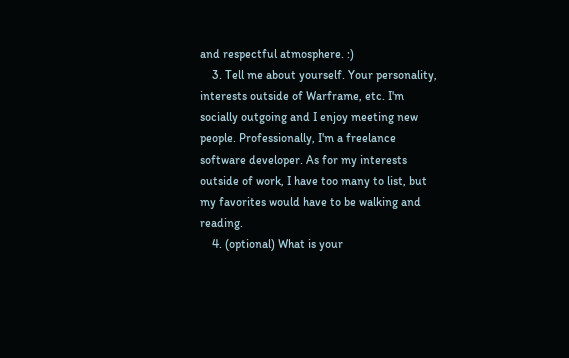and respectful atmosphere. :)
    3. Tell me about yourself. Your personality, interests outside of Warframe, etc. I'm socially outgoing and I enjoy meeting new people. Professionally, I'm a freelance software developer. As for my interests outside of work, I have too many to list, but my favorites would have to be walking and reading.
    4. (optional) What is your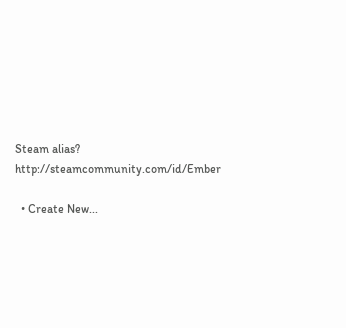Steam alias? http://steamcommunity.com/id/Ember

  • Create New...